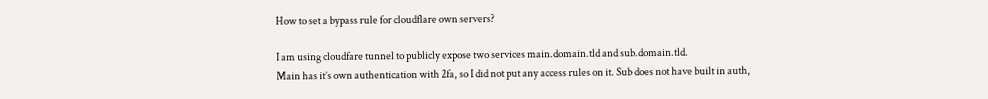How to set a bypass rule for cloudflare own servers?

I am using cloudfare tunnel to publicly expose two services main.domain.tld and sub.domain.tld.
Main has it’s own authentication with 2fa, so I did not put any access rules on it. Sub does not have built in auth,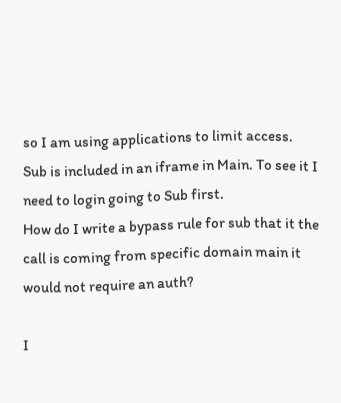so I am using applications to limit access.
Sub is included in an iframe in Main. To see it I need to login going to Sub first.
How do I write a bypass rule for sub that it the call is coming from specific domain main it would not require an auth?

I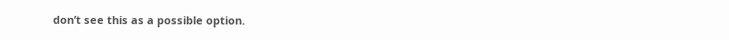don’t see this as a possible option.